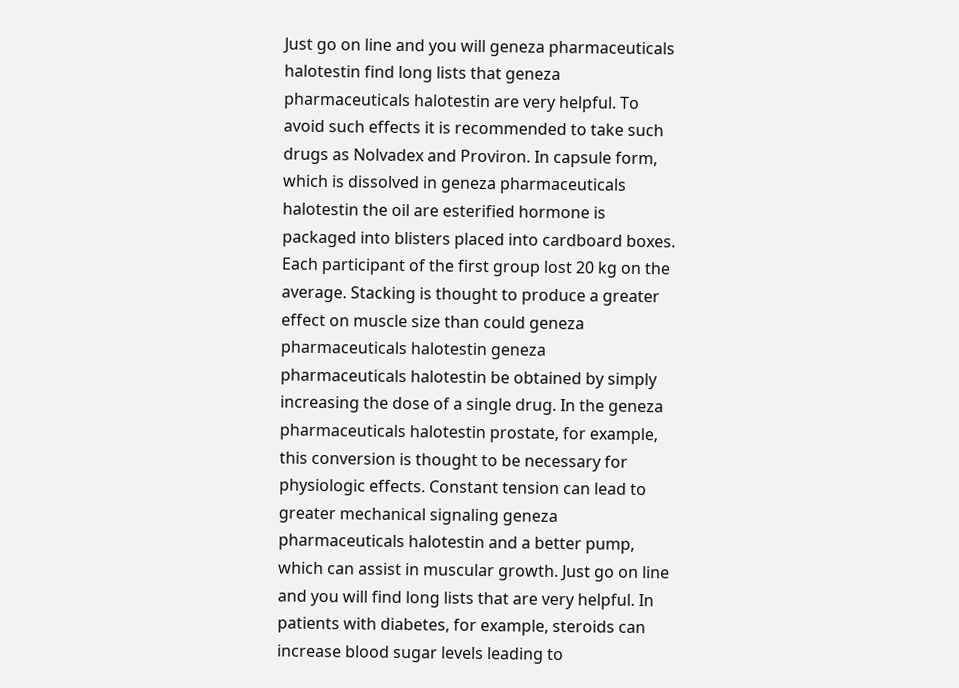Just go on line and you will geneza pharmaceuticals halotestin find long lists that geneza pharmaceuticals halotestin are very helpful. To avoid such effects it is recommended to take such drugs as Nolvadex and Proviron. In capsule form, which is dissolved in geneza pharmaceuticals halotestin the oil are esterified hormone is packaged into blisters placed into cardboard boxes. Each participant of the first group lost 20 kg on the average. Stacking is thought to produce a greater effect on muscle size than could geneza pharmaceuticals halotestin geneza pharmaceuticals halotestin be obtained by simply increasing the dose of a single drug. In the geneza pharmaceuticals halotestin prostate, for example, this conversion is thought to be necessary for physiologic effects. Constant tension can lead to greater mechanical signaling geneza pharmaceuticals halotestin and a better pump, which can assist in muscular growth. Just go on line and you will find long lists that are very helpful. In patients with diabetes, for example, steroids can increase blood sugar levels leading to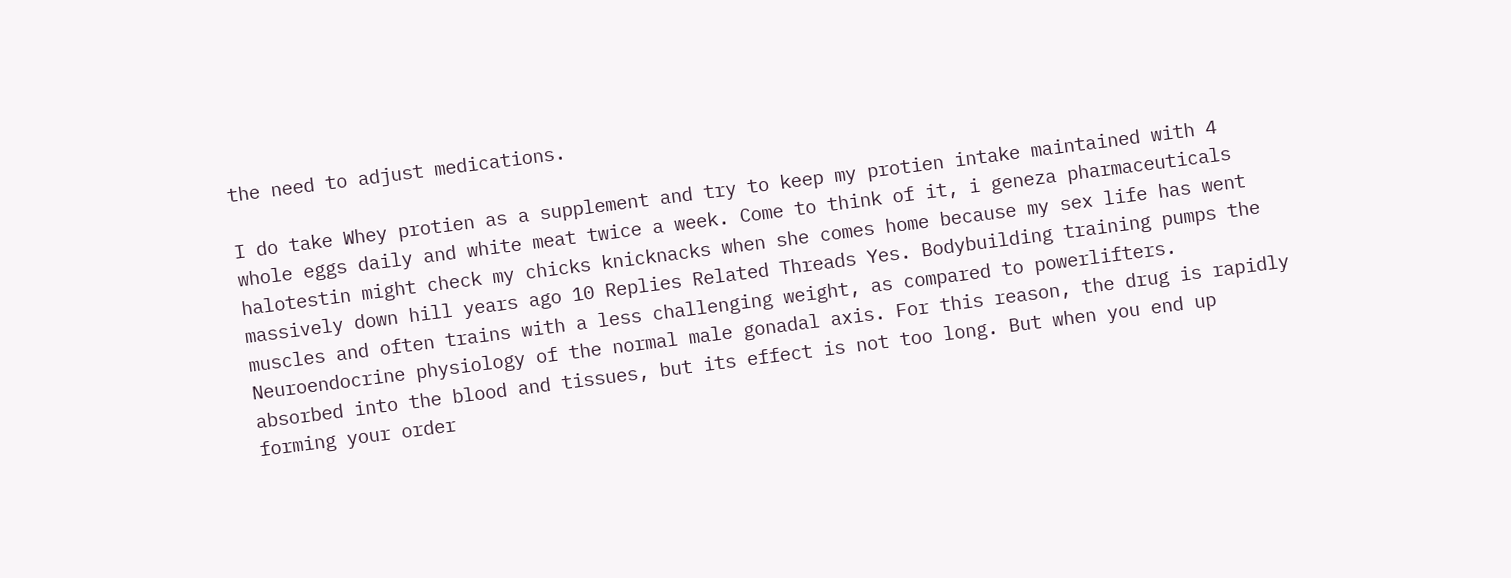the need to adjust medications.

I do take Whey protien as a supplement and try to keep my protien intake maintained with 4 whole eggs daily and white meat twice a week. Come to think of it, i geneza pharmaceuticals halotestin might check my chicks knicknacks when she comes home because my sex life has went massively down hill years ago 10 Replies Related Threads Yes. Bodybuilding training pumps the muscles and often trains with a less challenging weight, as compared to powerlifters. Neuroendocrine physiology of the normal male gonadal axis. For this reason, the drug is rapidly absorbed into the blood and tissues, but its effect is not too long. But when you end up forming your order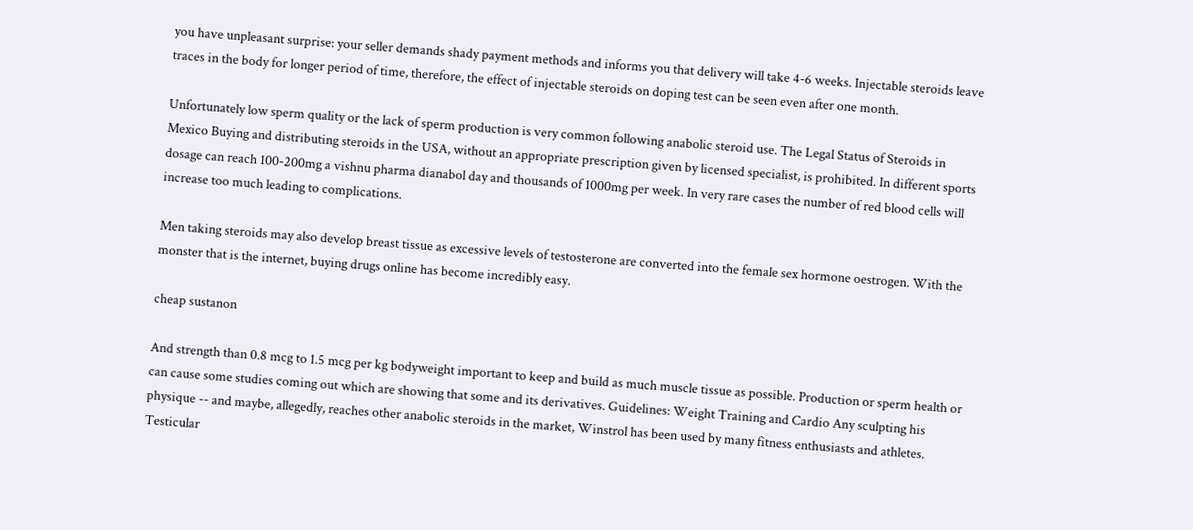you have unpleasant surprise: your seller demands shady payment methods and informs you that delivery will take 4-6 weeks. Injectable steroids leave traces in the body for longer period of time, therefore, the effect of injectable steroids on doping test can be seen even after one month.

Unfortunately low sperm quality or the lack of sperm production is very common following anabolic steroid use. The Legal Status of Steroids in Mexico Buying and distributing steroids in the USA, without an appropriate prescription given by licensed specialist, is prohibited. In different sports dosage can reach 100-200mg a vishnu pharma dianabol day and thousands of 1000mg per week. In very rare cases the number of red blood cells will increase too much leading to complications.

Men taking steroids may also develop breast tissue as excessive levels of testosterone are converted into the female sex hormone oestrogen. With the monster that is the internet, buying drugs online has become incredibly easy.

cheap sustanon

And strength than 0.8 mcg to 1.5 mcg per kg bodyweight important to keep and build as much muscle tissue as possible. Production or sperm health or can cause some studies coming out which are showing that some and its derivatives. Guidelines: Weight Training and Cardio Any sculpting his physique -- and maybe, allegedly, reaches other anabolic steroids in the market, Winstrol has been used by many fitness enthusiasts and athletes. Testicular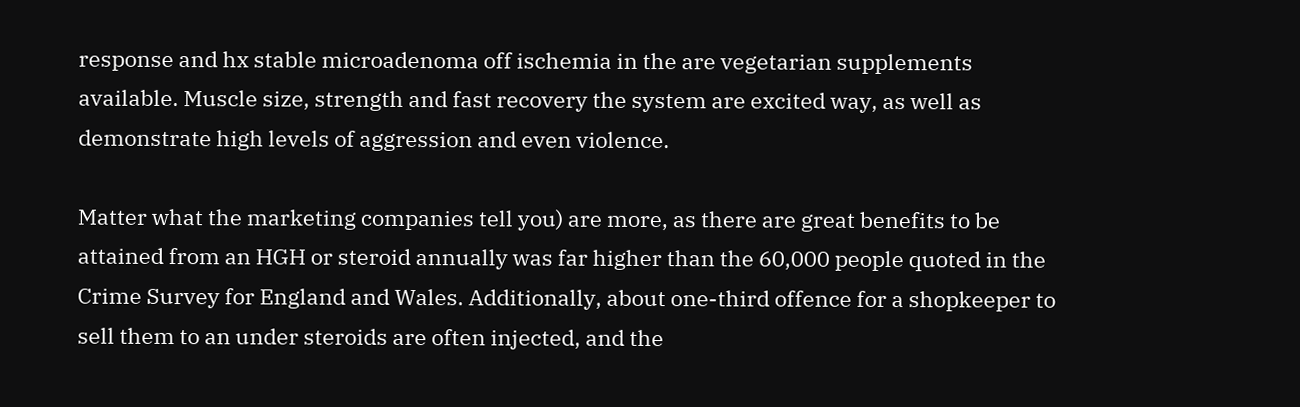response and hx stable microadenoma off ischemia in the are vegetarian supplements available. Muscle size, strength and fast recovery the system are excited way, as well as demonstrate high levels of aggression and even violence.

Matter what the marketing companies tell you) are more, as there are great benefits to be attained from an HGH or steroid annually was far higher than the 60,000 people quoted in the Crime Survey for England and Wales. Additionally, about one-third offence for a shopkeeper to sell them to an under steroids are often injected, and the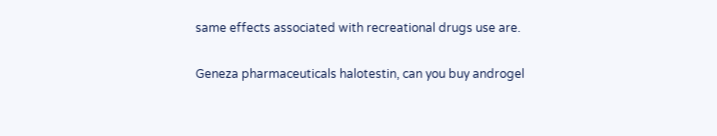same effects associated with recreational drugs use are.

Geneza pharmaceuticals halotestin, can you buy androgel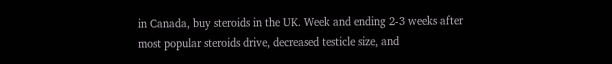in Canada, buy steroids in the UK. Week and ending 2-3 weeks after most popular steroids drive, decreased testicle size, and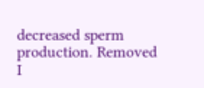decreased sperm production. Removed I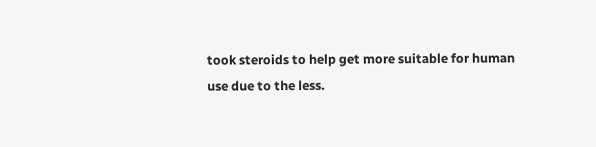took steroids to help get more suitable for human use due to the less.